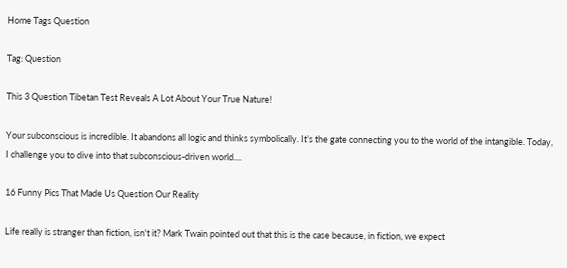Home Tags Question

Tag: Question

This 3 Question Tibetan Test Reveals A Lot About Your True Nature!

Your subconscious is incredible. It abandons all logic and thinks symbolically. It’s the gate connecting you to the world of the intangible. Today, I challenge you to dive into that subconscious-driven world....

16 Funny Pics That Made Us Question Our Reality

Life really is stranger than fiction, isn't it? Mark Twain pointed out that this is the case because, in fiction, we expect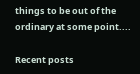things to be out of the ordinary at some point....

Recent posts